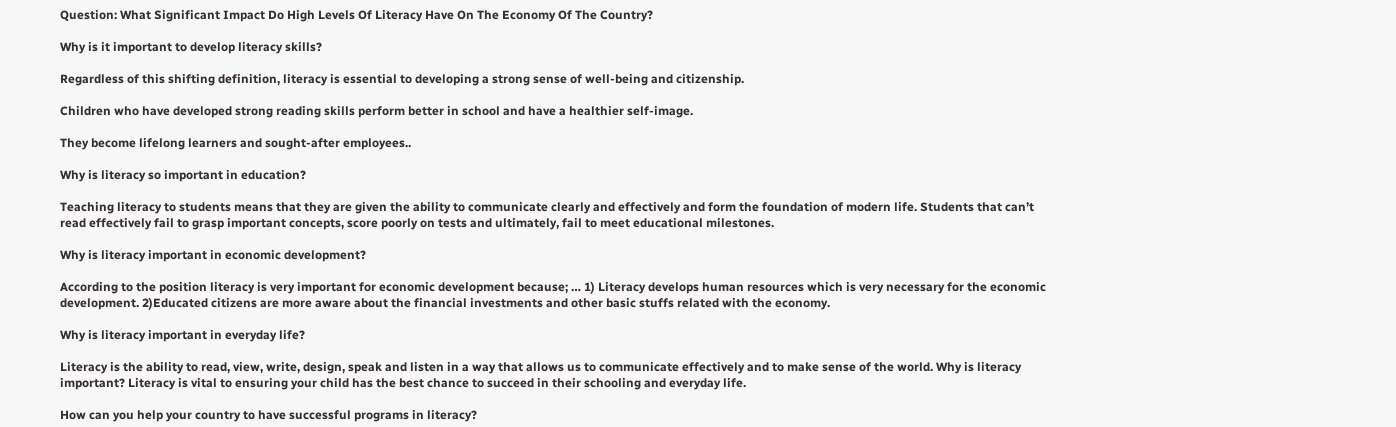Question: What Significant Impact Do High Levels Of Literacy Have On The Economy Of The Country?

Why is it important to develop literacy skills?

Regardless of this shifting definition, literacy is essential to developing a strong sense of well-being and citizenship.

Children who have developed strong reading skills perform better in school and have a healthier self-image.

They become lifelong learners and sought-after employees..

Why is literacy so important in education?

Teaching literacy to students means that they are given the ability to communicate clearly and effectively and form the foundation of modern life. Students that can’t read effectively fail to grasp important concepts, score poorly on tests and ultimately, fail to meet educational milestones.

Why is literacy important in economic development?

According to the position literacy is very important for economic development because; … 1) Literacy develops human resources which is very necessary for the economic development. 2)Educated citizens are more aware about the financial investments and other basic stuffs related with the economy.

Why is literacy important in everyday life?

Literacy is the ability to read, view, write, design, speak and listen in a way that allows us to communicate effectively and to make sense of the world. Why is literacy important? Literacy is vital to ensuring your child has the best chance to succeed in their schooling and everyday life.

How can you help your country to have successful programs in literacy?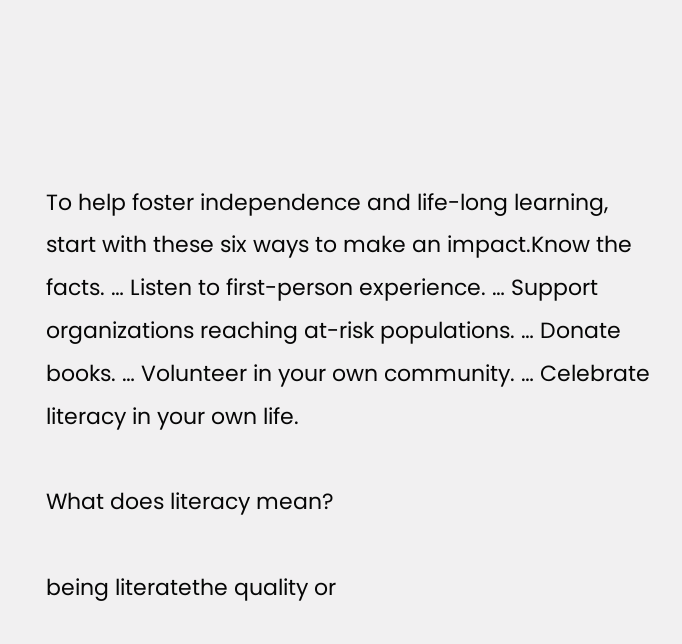To help foster independence and life-long learning, start with these six ways to make an impact.Know the facts. … Listen to first-person experience. … Support organizations reaching at-risk populations. … Donate books. … Volunteer in your own community. … Celebrate literacy in your own life.

What does literacy mean?

being literatethe quality or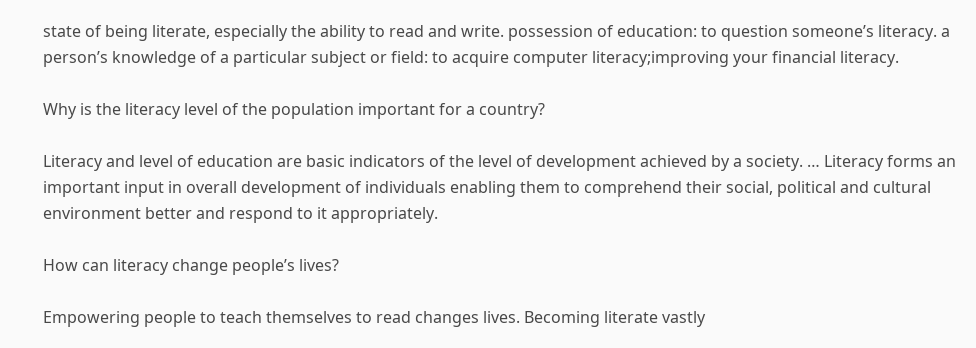state of being literate, especially the ability to read and write. possession of education: to question someone’s literacy. a person’s knowledge of a particular subject or field: to acquire computer literacy;improving your financial literacy.

Why is the literacy level of the population important for a country?

Literacy and level of education are basic indicators of the level of development achieved by a society. … Literacy forms an important input in overall development of individuals enabling them to comprehend their social, political and cultural environment better and respond to it appropriately.

How can literacy change people’s lives?

Empowering people to teach themselves to read changes lives. Becoming literate vastly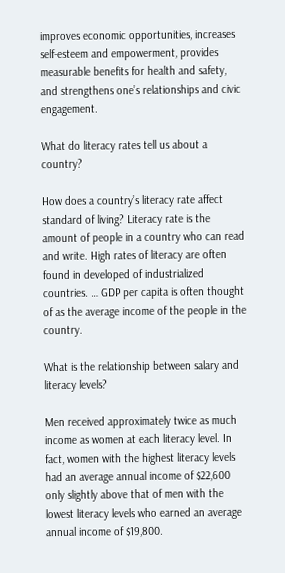improves economic opportunities, increases self-esteem and empowerment, provides measurable benefits for health and safety, and strengthens one’s relationships and civic engagement.

What do literacy rates tell us about a country?

How does a country’s literacy rate affect standard of living? Literacy rate is the amount of people in a country who can read and write. High rates of literacy are often found in developed of industrialized countries. … GDP per capita is often thought of as the average income of the people in the country.

What is the relationship between salary and literacy levels?

Men received approximately twice as much income as women at each literacy level. In fact, women with the highest literacy levels had an average annual income of $22,600 only slightly above that of men with the lowest literacy levels who earned an average annual income of $19,800.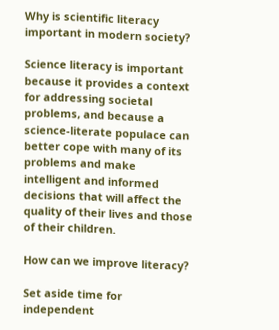Why is scientific literacy important in modern society?

Science literacy is important because it provides a context for addressing societal problems, and because a science-literate populace can better cope with many of its problems and make intelligent and informed decisions that will affect the quality of their lives and those of their children.

How can we improve literacy?

Set aside time for independent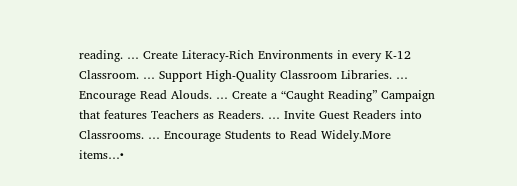reading. … Create Literacy-Rich Environments in every K-12 Classroom. … Support High-Quality Classroom Libraries. … Encourage Read Alouds. … Create a “Caught Reading” Campaign that features Teachers as Readers. … Invite Guest Readers into Classrooms. … Encourage Students to Read Widely.More items…•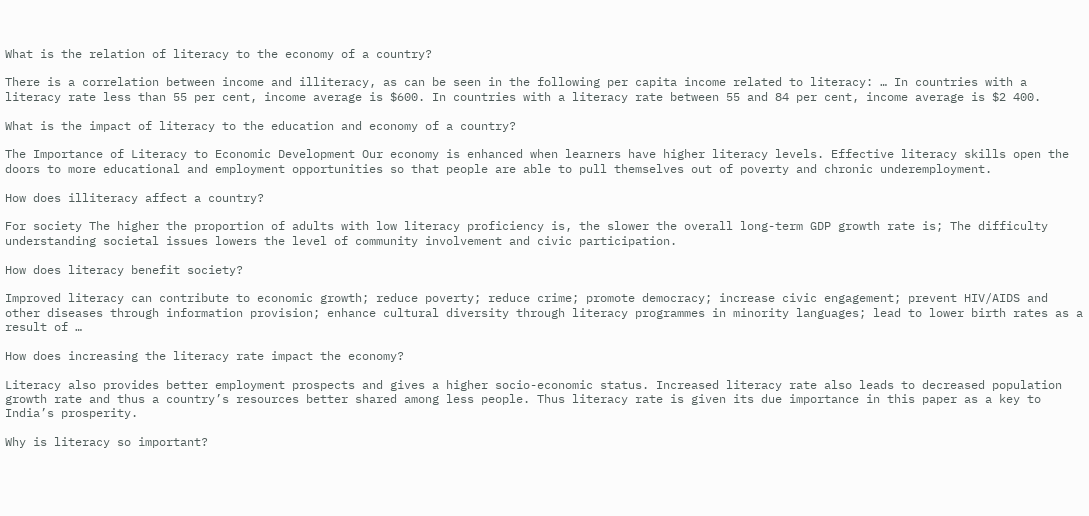What is the relation of literacy to the economy of a country?

There is a correlation between income and illiteracy, as can be seen in the following per capita income related to literacy: … In countries with a literacy rate less than 55 per cent, income average is $600. In countries with a literacy rate between 55 and 84 per cent, income average is $2 400.

What is the impact of literacy to the education and economy of a country?

The Importance of Literacy to Economic Development Our economy is enhanced when learners have higher literacy levels. Effective literacy skills open the doors to more educational and employment opportunities so that people are able to pull themselves out of poverty and chronic underemployment.

How does illiteracy affect a country?

For society The higher the proportion of adults with low literacy proficiency is, the slower the overall long-term GDP growth rate is; The difficulty understanding societal issues lowers the level of community involvement and civic participation.

How does literacy benefit society?

Improved literacy can contribute to economic growth; reduce poverty; reduce crime; promote democracy; increase civic engagement; prevent HIV/AIDS and other diseases through information provision; enhance cultural diversity through literacy programmes in minority languages; lead to lower birth rates as a result of …

How does increasing the literacy rate impact the economy?

Literacy also provides better employment prospects and gives a higher socio-economic status. Increased literacy rate also leads to decreased population growth rate and thus a country’s resources better shared among less people. Thus literacy rate is given its due importance in this paper as a key to India’s prosperity.

Why is literacy so important?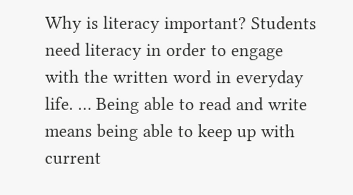Why is literacy important? Students need literacy in order to engage with the written word in everyday life. … Being able to read and write means being able to keep up with current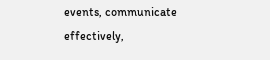events, communicate effectively,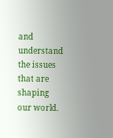and understand the issues that are shaping our world.